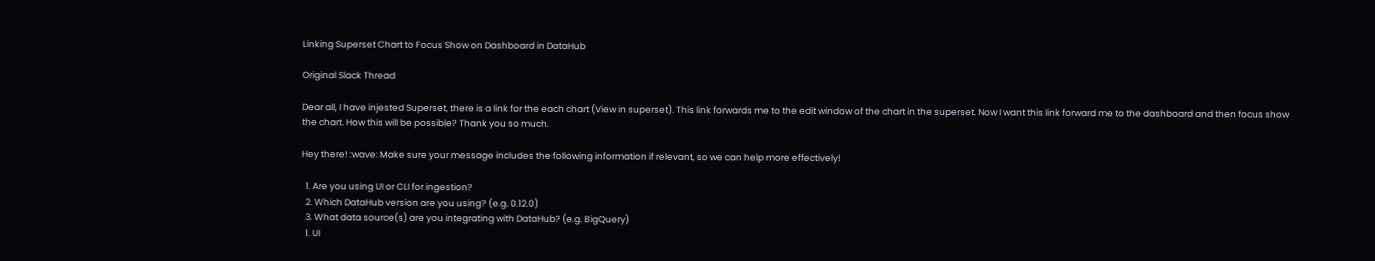Linking Superset Chart to Focus Show on Dashboard in DataHub

Original Slack Thread

Dear all, I have injested Superset, there is a link for the each chart (View in superset). This link forwards me to the edit window of the chart in the superset. Now I want this link forward me to the dashboard and then focus show the chart. How this will be possible? Thank you so much.

Hey there! :wave: Make sure your message includes the following information if relevant, so we can help more effectively!

  1. Are you using UI or CLI for ingestion?
  2. Which DataHub version are you using? (e.g. 0.12.0)
  3. What data source(s) are you integrating with DataHub? (e.g. BigQuery)
  1. UI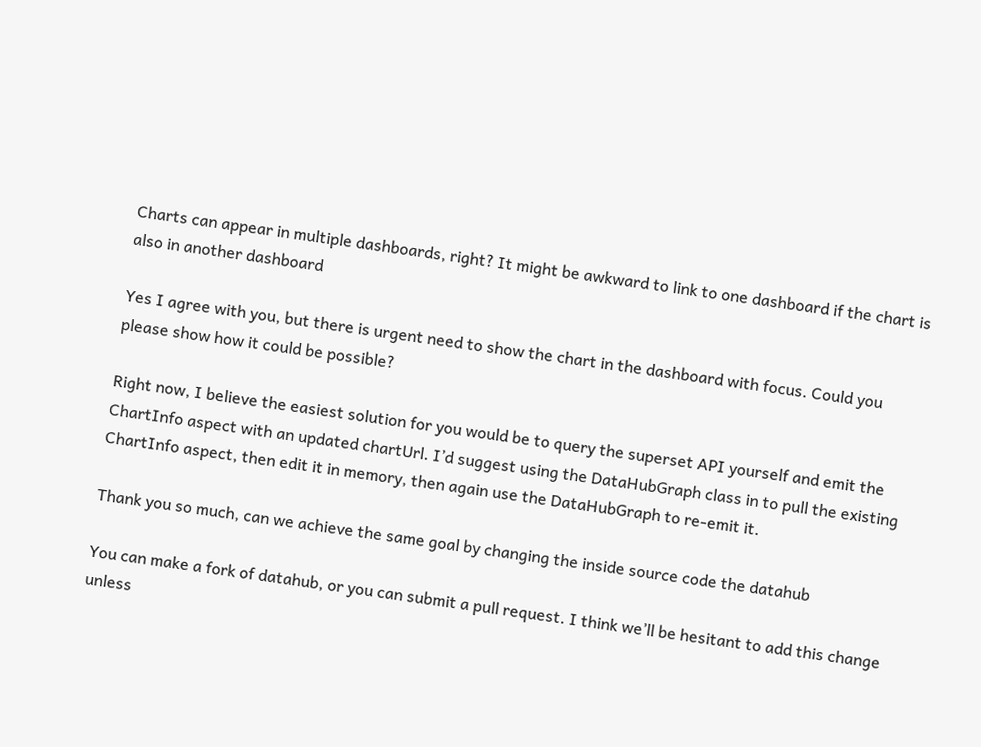Charts can appear in multiple dashboards, right? It might be awkward to link to one dashboard if the chart is also in another dashboard

Yes I agree with you, but there is urgent need to show the chart in the dashboard with focus. Could you please show how it could be possible?

Right now, I believe the easiest solution for you would be to query the superset API yourself and emit the ChartInfo aspect with an updated chartUrl. I’d suggest using the DataHubGraph class in to pull the existing ChartInfo aspect, then edit it in memory, then again use the DataHubGraph to re-emit it.

Thank you so much, can we achieve the same goal by changing the inside source code the datahub

You can make a fork of datahub, or you can submit a pull request. I think we’ll be hesitant to add this change unless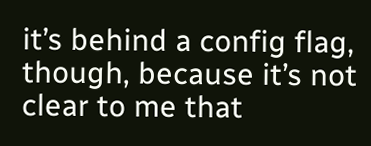it’s behind a config flag, though, because it’s not clear to me that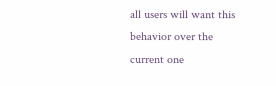all users will want this behavior over the current one